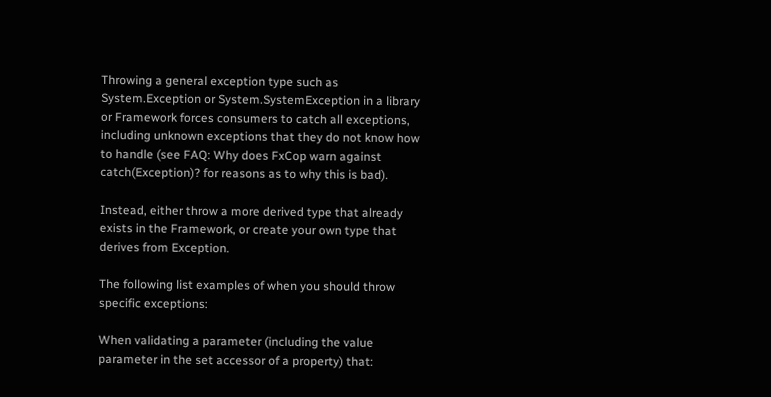Throwing a general exception type such as System.Exception or System.SystemException in a library or Framework forces consumers to catch all exceptions, including unknown exceptions that they do not know how to handle (see FAQ: Why does FxCop warn against catch(Exception)? for reasons as to why this is bad).

Instead, either throw a more derived type that already exists in the Framework, or create your own type that derives from Exception.

The following list examples of when you should throw specific exceptions:

When validating a parameter (including the value parameter in the set accessor of a property) that: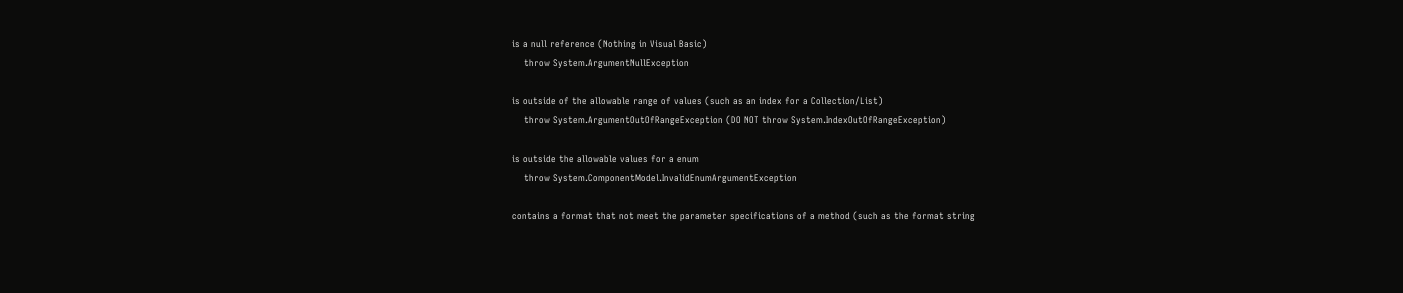is a null reference (Nothing in Visual Basic)
    throw System.ArgumentNullException

is outside of the allowable range of values (such as an index for a Collection/List)
    throw System.ArgumentOutOfRangeException (DO NOT throw System.IndexOutOfRangeException)

is outside the allowable values for a enum
    throw System.ComponentModel.InvalidEnumArgumentException

contains a format that not meet the parameter specifications of a method (such as the format string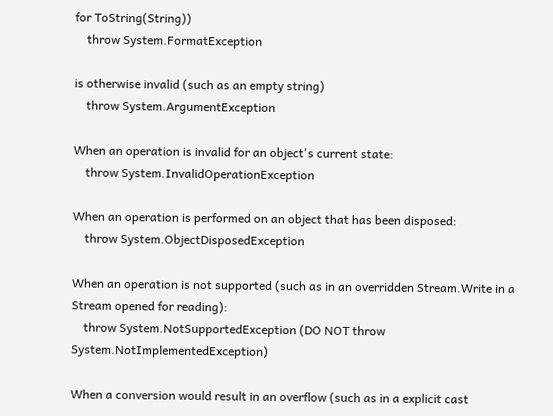for ToString(String))
    throw System.FormatException

is otherwise invalid (such as an empty string)
    throw System.ArgumentException

When an operation is invalid for an object's current state:
    throw System.InvalidOperationException

When an operation is performed on an object that has been disposed:
    throw System.ObjectDisposedException

When an operation is not supported (such as in an overridden Stream.Write in a Stream opened for reading):
    throw System.NotSupportedException (DO NOT throw System.NotImplementedException)

When a conversion would result in an overflow (such as in a explicit cast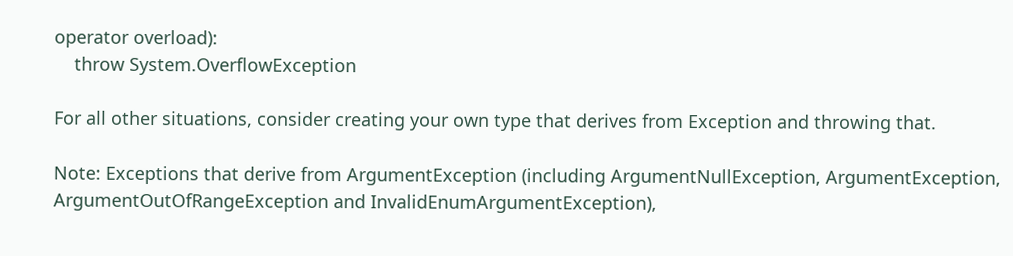operator overload):
    throw System.OverflowException

For all other situations, consider creating your own type that derives from Exception and throwing that.

Note: Exceptions that derive from ArgumentException (including ArgumentNullException, ArgumentException, ArgumentOutOfRangeException and InvalidEnumArgumentException),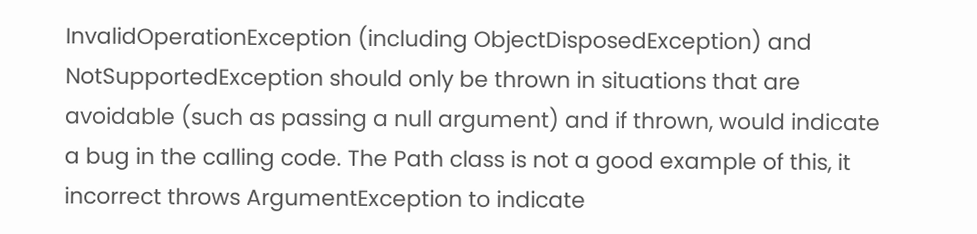InvalidOperationException (including ObjectDisposedException) and NotSupportedException should only be thrown in situations that are avoidable (such as passing a null argument) and if thrown, would indicate a bug in the calling code. The Path class is not a good example of this, it incorrect throws ArgumentException to indicate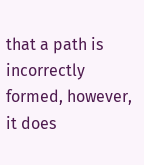that a path is incorrectly formed, however, it does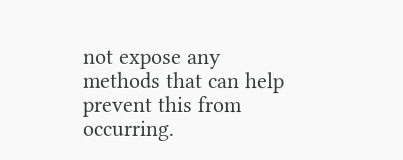not expose any methods that can help prevent this from occurring.